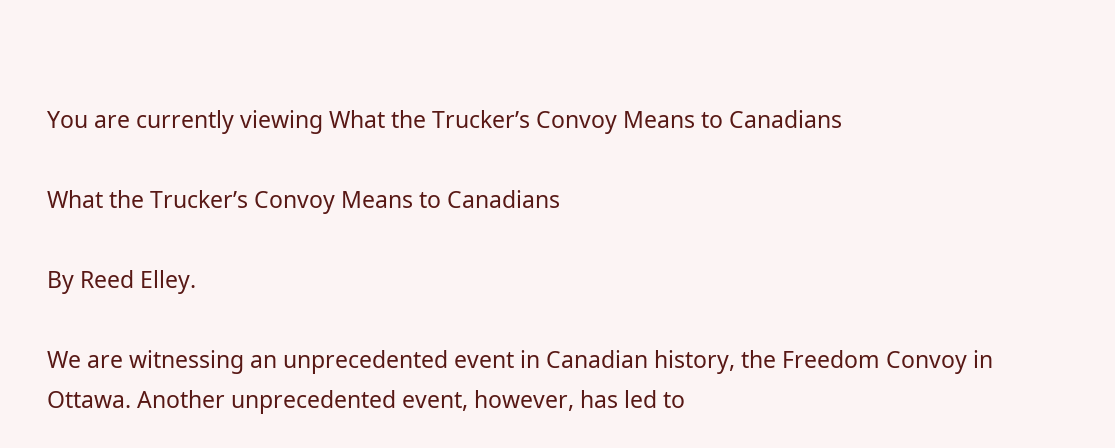You are currently viewing What the Trucker’s Convoy Means to Canadians

What the Trucker’s Convoy Means to Canadians

By Reed Elley.

We are witnessing an unprecedented event in Canadian history, the Freedom Convoy in Ottawa. Another unprecedented event, however, has led to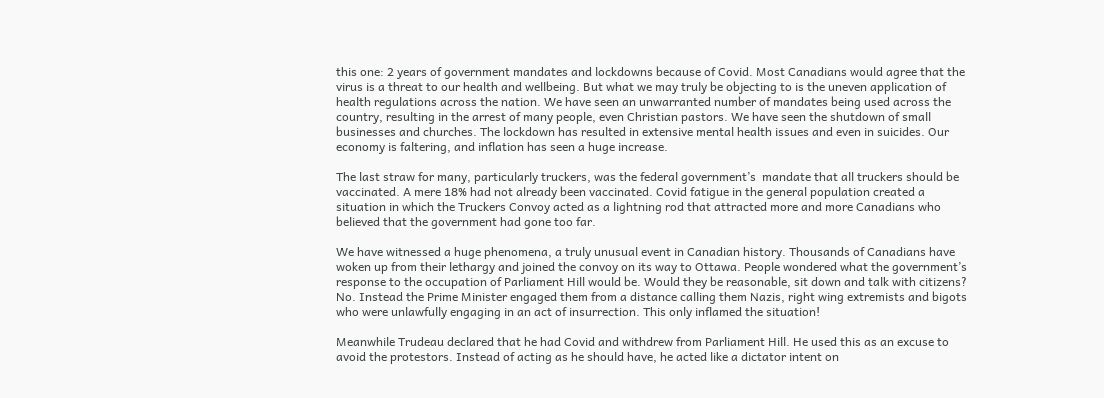this one: 2 years of government mandates and lockdowns because of Covid. Most Canadians would agree that the virus is a threat to our health and wellbeing. But what we may truly be objecting to is the uneven application of health regulations across the nation. We have seen an unwarranted number of mandates being used across the country, resulting in the arrest of many people, even Christian pastors. We have seen the shutdown of small businesses and churches. The lockdown has resulted in extensive mental health issues and even in suicides. Our economy is faltering, and inflation has seen a huge increase.

The last straw for many, particularly truckers, was the federal government’s  mandate that all truckers should be vaccinated. A mere 18% had not already been vaccinated. Covid fatigue in the general population created a situation in which the Truckers Convoy acted as a lightning rod that attracted more and more Canadians who believed that the government had gone too far.

We have witnessed a huge phenomena, a truly unusual event in Canadian history. Thousands of Canadians have woken up from their lethargy and joined the convoy on its way to Ottawa. People wondered what the government’s response to the occupation of Parliament Hill would be. Would they be reasonable, sit down and talk with citizens? No. Instead the Prime Minister engaged them from a distance calling them Nazis, right wing extremists and bigots who were unlawfully engaging in an act of insurrection. This only inflamed the situation!

Meanwhile Trudeau declared that he had Covid and withdrew from Parliament Hill. He used this as an excuse to avoid the protestors. Instead of acting as he should have, he acted like a dictator intent on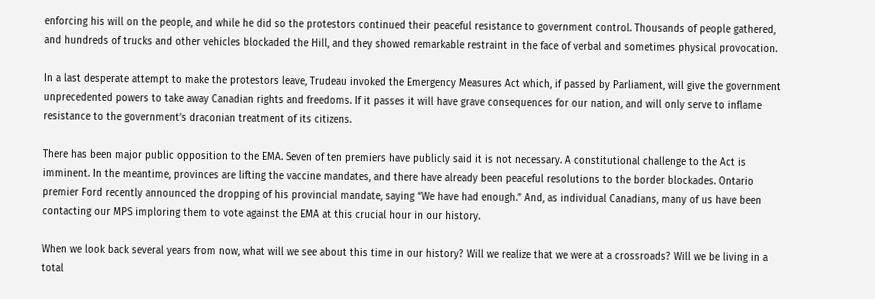enforcing his will on the people, and while he did so the protestors continued their peaceful resistance to government control. Thousands of people gathered, and hundreds of trucks and other vehicles blockaded the Hill, and they showed remarkable restraint in the face of verbal and sometimes physical provocation.

In a last desperate attempt to make the protestors leave, Trudeau invoked the Emergency Measures Act which, if passed by Parliament, will give the government unprecedented powers to take away Canadian rights and freedoms. If it passes it will have grave consequences for our nation, and will only serve to inflame resistance to the government’s draconian treatment of its citizens.

There has been major public opposition to the EMA. Seven of ten premiers have publicly said it is not necessary. A constitutional challenge to the Act is imminent. In the meantime, provinces are lifting the vaccine mandates, and there have already been peaceful resolutions to the border blockades. Ontario premier Ford recently announced the dropping of his provincial mandate, saying “We have had enough.” And, as individual Canadians, many of us have been contacting our MPS imploring them to vote against the EMA at this crucial hour in our history.

When we look back several years from now, what will we see about this time in our history? Will we realize that we were at a crossroads? Will we be living in a total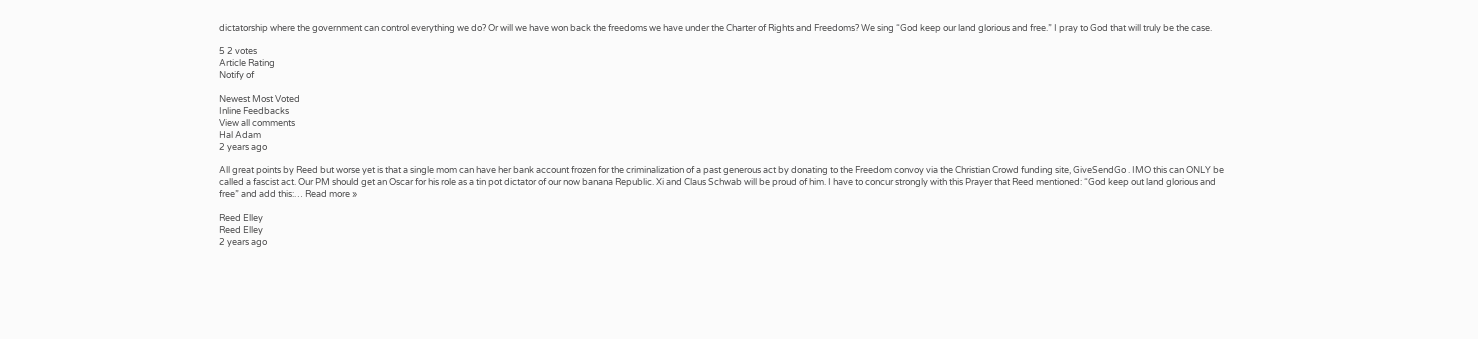dictatorship where the government can control everything we do? Or will we have won back the freedoms we have under the Charter of Rights and Freedoms? We sing “God keep our land glorious and free.” I pray to God that will truly be the case.

5 2 votes
Article Rating
Notify of

Newest Most Voted
Inline Feedbacks
View all comments
Hal Adam
2 years ago

All great points by Reed but worse yet is that a single mom can have her bank account frozen for the criminalization of a past generous act by donating to the Freedom convoy via the Christian Crowd funding site, GiveSendGo . IMO this can ONLY be called a fascist act. Our PM should get an Oscar for his role as a tin pot dictator of our now banana Republic. Xi and Claus Schwab will be proud of him. I have to concur strongly with this Prayer that Reed mentioned: “God keep out land glorious and free” and add this:… Read more »

Reed Elley
Reed Elley
2 years ago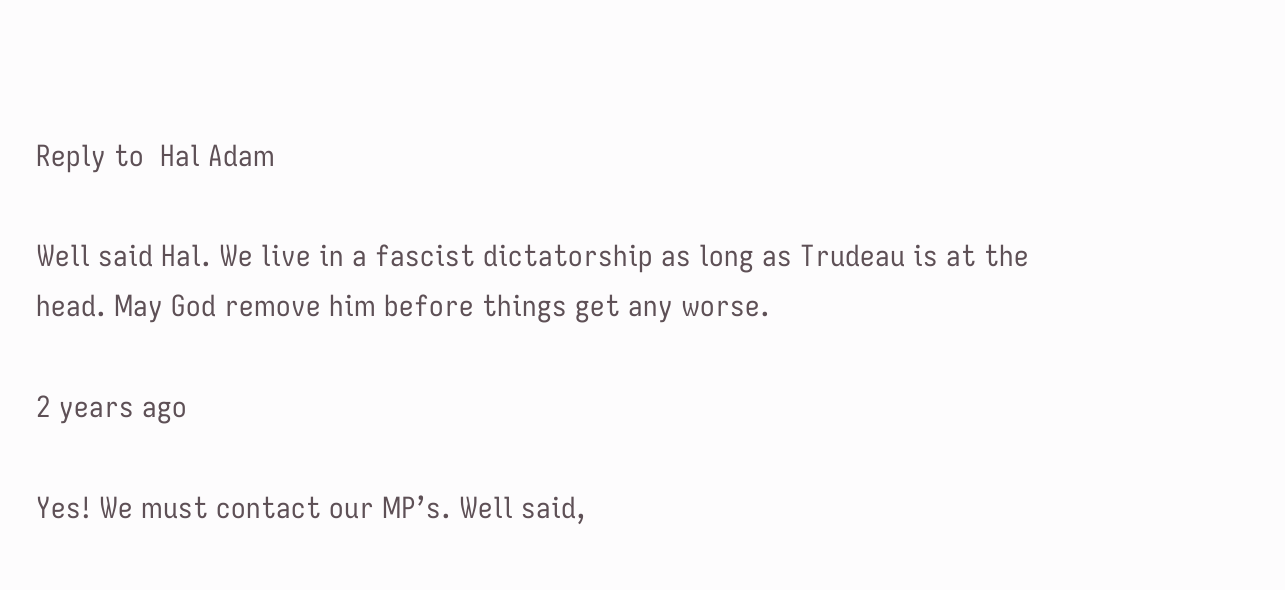Reply to  Hal Adam

Well said Hal. We live in a fascist dictatorship as long as Trudeau is at the head. May God remove him before things get any worse.

2 years ago

Yes! We must contact our MP’s. Well said,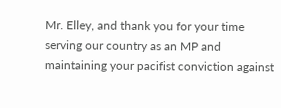Mr. Elley, and thank you for your time serving our country as an MP and maintaining your pacifist conviction against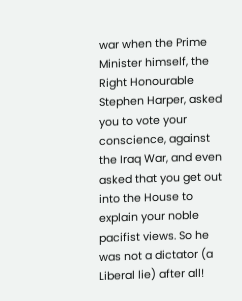war when the Prime Minister himself, the Right Honourable Stephen Harper, asked you to vote your conscience, against the Iraq War, and even asked that you get out into the House to explain your noble pacifist views. So he was not a dictator (a Liberal lie) after all!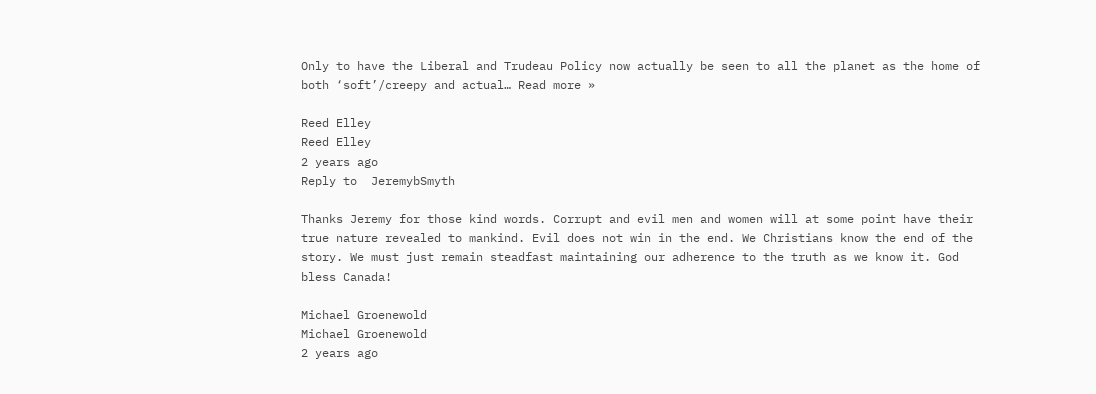Only to have the Liberal and Trudeau Policy now actually be seen to all the planet as the home of both ‘soft’/creepy and actual… Read more »

Reed Elley
Reed Elley
2 years ago
Reply to  JeremybSmyth

Thanks Jeremy for those kind words. Corrupt and evil men and women will at some point have their true nature revealed to mankind. Evil does not win in the end. We Christians know the end of the story. We must just remain steadfast maintaining our adherence to the truth as we know it. God bless Canada!

Michael Groenewold
Michael Groenewold
2 years ago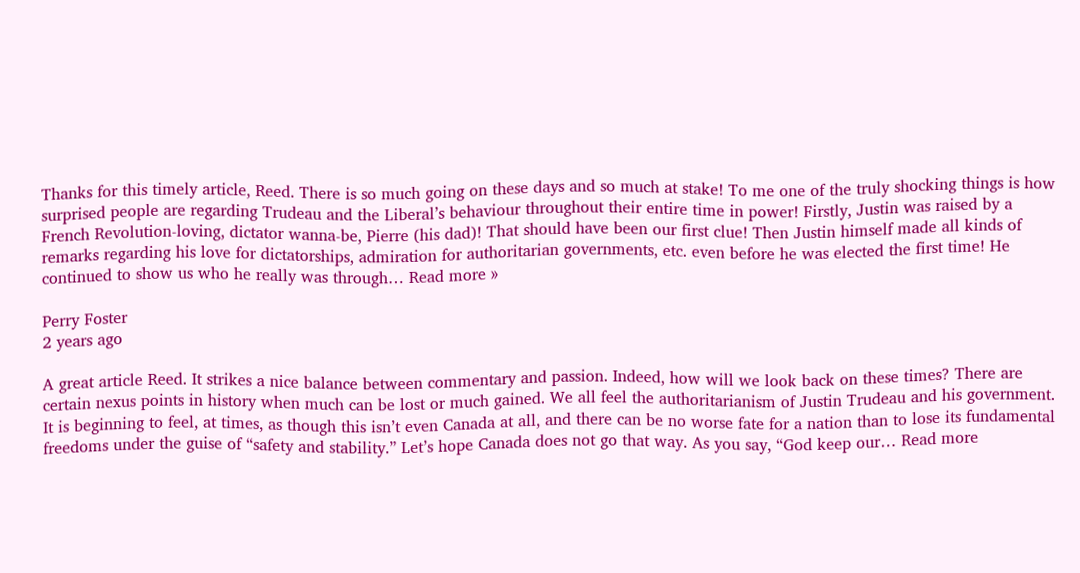Thanks for this timely article, Reed. There is so much going on these days and so much at stake! To me one of the truly shocking things is how surprised people are regarding Trudeau and the Liberal’s behaviour throughout their entire time in power! Firstly, Justin was raised by a French Revolution-loving, dictator wanna-be, Pierre (his dad)! That should have been our first clue! Then Justin himself made all kinds of remarks regarding his love for dictatorships, admiration for authoritarian governments, etc. even before he was elected the first time! He continued to show us who he really was through… Read more »

Perry Foster
2 years ago

A great article Reed. It strikes a nice balance between commentary and passion. Indeed, how will we look back on these times? There are certain nexus points in history when much can be lost or much gained. We all feel the authoritarianism of Justin Trudeau and his government. It is beginning to feel, at times, as though this isn’t even Canada at all, and there can be no worse fate for a nation than to lose its fundamental freedoms under the guise of “safety and stability.” Let’s hope Canada does not go that way. As you say, “God keep our… Read more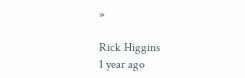»

Rick Higgins
1 year ago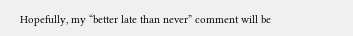Hopefully, my “better late than never” comment will be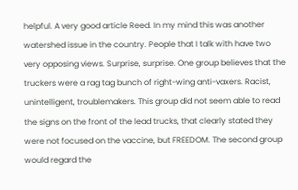helpful. A very good article Reed. In my mind this was another watershed issue in the country. People that I talk with have two very opposing views. Surprise, surprise. One group believes that the truckers were a rag tag bunch of right-wing anti-vaxers. Racist, unintelligent, troublemakers. This group did not seem able to read the signs on the front of the lead trucks, that clearly stated they were not focused on the vaccine, but FREEDOM. The second group would regard the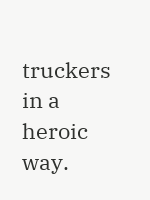truckers in a heroic way.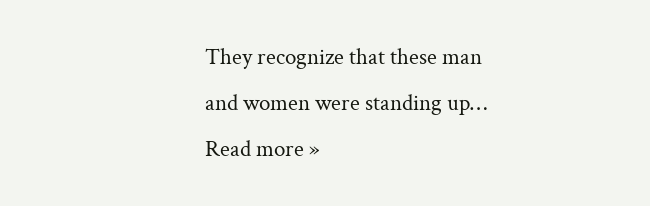They recognize that these man and women were standing up… Read more »